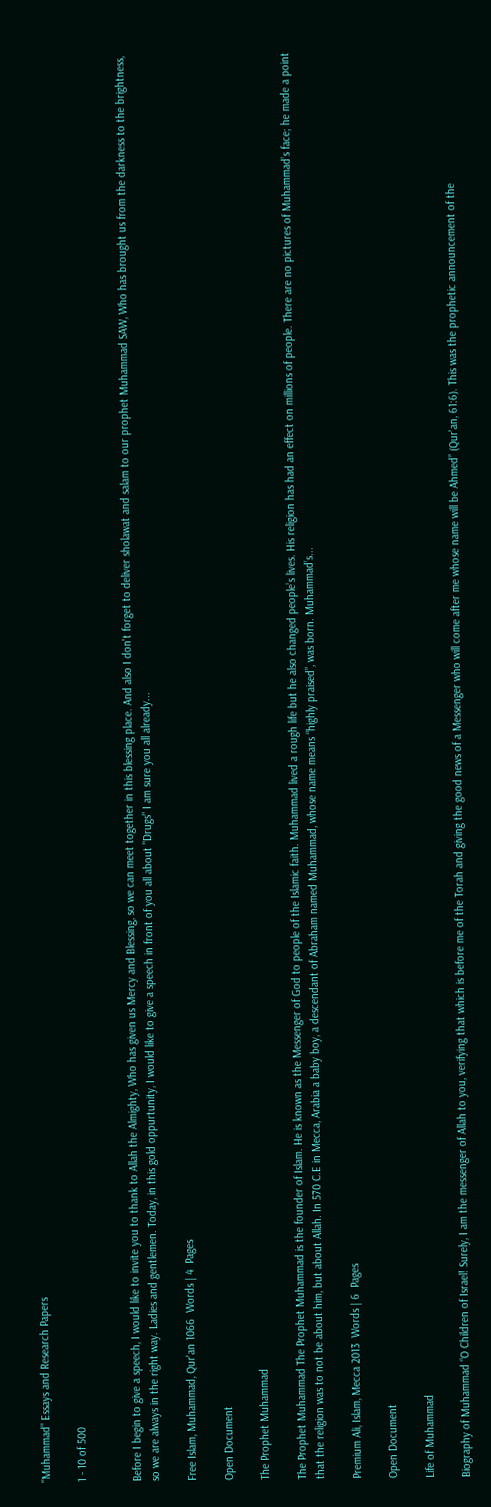"Muhammad" Essays and Research Papers

1 - 10 of 500


Before I begin to give a speech, I would like to invite you to thank to Allah the Almighty, Who has given us Mercy and Blessing, so we can meet together in this blessing place. And also I don't forget to deliver sholawat and salam to our prophet Muhammad SAW, Who has brought us from the darkness to the brightness, so we are always in the right way. Ladies and gentlemen. Today, in this gold oppurtunity, I would like to give a speech in front of you all about "Drugs" I am sure you all already...

Free Islam, Muhammad, Qur'an 1066  Words | 4  Pages

Open Document

The Prophet Muhammad

The Prophet Muhammad The Prophet Muhammad is the founder of Islam. He is known as the Messenger of God to people of the Islamic faith. Muhammad lived a rough life but he also changed people’s lives. His religion has had an effect on millions of people. There are no pictures of Muhammad’s face; he made a point that the religion was to not be about him, but about Allah. In 570 C.E in Mecca, Arabia a baby boy, a descendant of Abraham named Muhammad, whose name means “highly praised”, was born. Muhammad’s...

Premium Ali, Islam, Mecca 2013  Words | 6  Pages

Open Document

Life of Muhammad

Biography of Muhammad “O Children of Israel! Surely, I am the messenger of Allah to you, verifying that which is before me of the Torah and giving the good news of a Messenger who will come after me whose name will be Ahmed” (Qur'an, 61:6). This was the prophetic announcement of the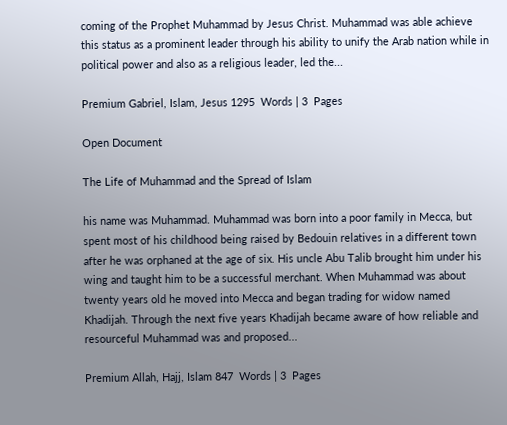coming of the Prophet Muhammad by Jesus Christ. Muhammad was able achieve this status as a prominent leader through his ability to unify the Arab nation while in political power and also as a religious leader, led the...

Premium Gabriel, Islam, Jesus 1295  Words | 3  Pages

Open Document

The Life of Muhammad and the Spread of Islam

his name was Muhammad. Muhammad was born into a poor family in Mecca, but spent most of his childhood being raised by Bedouin relatives in a different town after he was orphaned at the age of six. His uncle Abu Talib brought him under his wing and taught him to be a successful merchant. When Muhammad was about twenty years old he moved into Mecca and began trading for widow named Khadijah. Through the next five years Khadijah became aware of how reliable and resourceful Muhammad was and proposed...

Premium Allah, Hajj, Islam 847  Words | 3  Pages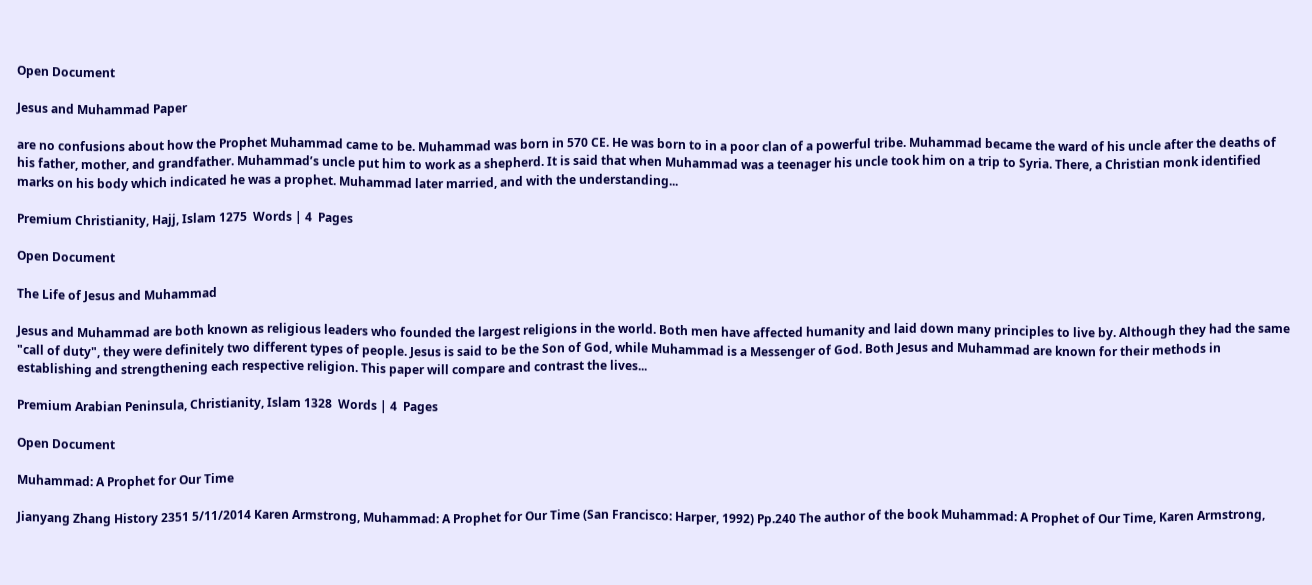Open Document

Jesus and Muhammad Paper

are no confusions about how the Prophet Muhammad came to be. Muhammad was born in 570 CE. He was born to in a poor clan of a powerful tribe. Muhammad became the ward of his uncle after the deaths of his father, mother, and grandfather. Muhammad’s uncle put him to work as a shepherd. It is said that when Muhammad was a teenager his uncle took him on a trip to Syria. There, a Christian monk identified marks on his body which indicated he was a prophet. Muhammad later married, and with the understanding...

Premium Christianity, Hajj, Islam 1275  Words | 4  Pages

Open Document

The Life of Jesus and Muhammad

Jesus and Muhammad are both known as religious leaders who founded the largest religions in the world. Both men have affected humanity and laid down many principles to live by. Although they had the same "call of duty", they were definitely two different types of people. Jesus is said to be the Son of God, while Muhammad is a Messenger of God. Both Jesus and Muhammad are known for their methods in establishing and strengthening each respective religion. This paper will compare and contrast the lives...

Premium Arabian Peninsula, Christianity, Islam 1328  Words | 4  Pages

Open Document

Muhammad: A Prophet for Our Time

Jianyang Zhang History 2351 5/11/2014 Karen Armstrong, Muhammad: A Prophet for Our Time (San Francisco: Harper, 1992) Pp.240 The author of the book Muhammad: A Prophet of Our Time, Karen Armstrong,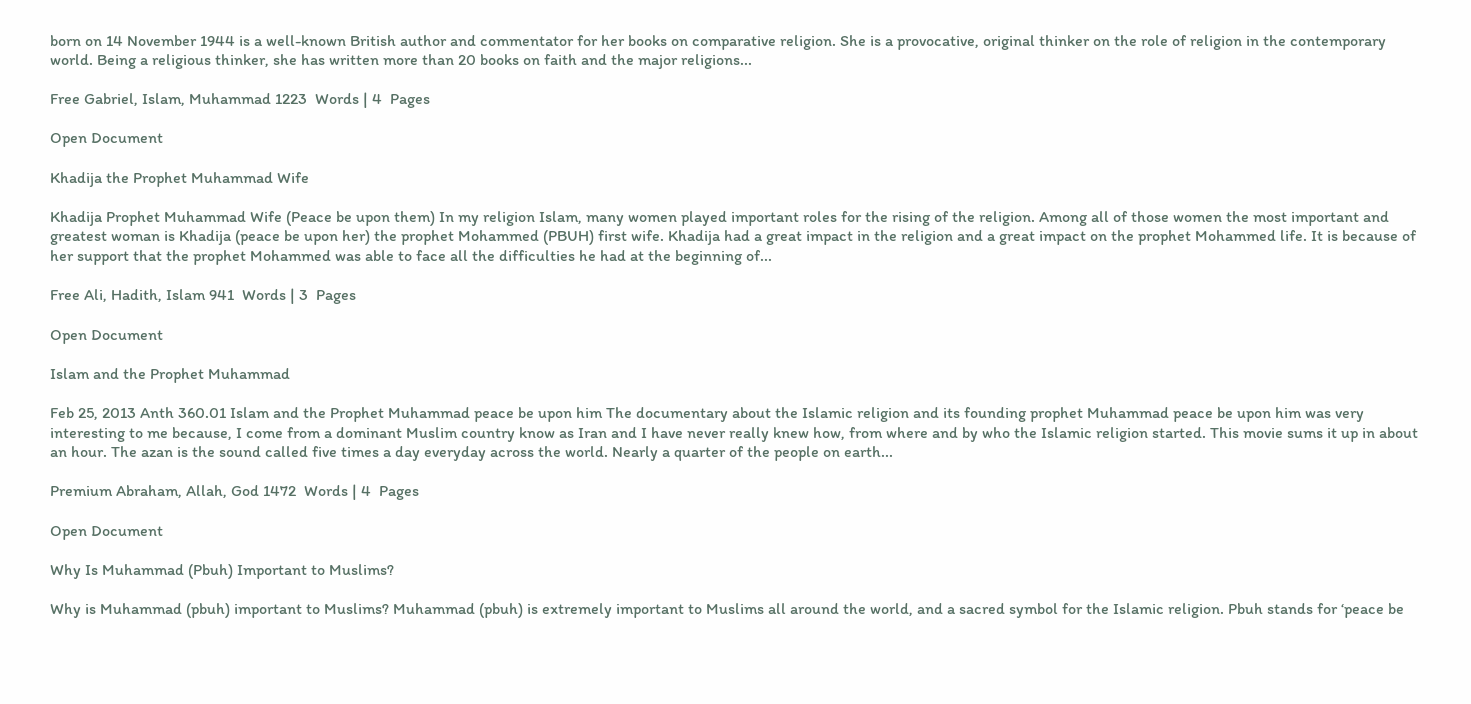born on 14 November 1944 is a well-known British author and commentator for her books on comparative religion. She is a provocative, original thinker on the role of religion in the contemporary world. Being a religious thinker, she has written more than 20 books on faith and the major religions...

Free Gabriel, Islam, Muhammad 1223  Words | 4  Pages

Open Document

Khadija the Prophet Muhammad Wife

Khadija Prophet Muhammad Wife (Peace be upon them) In my religion Islam, many women played important roles for the rising of the religion. Among all of those women the most important and greatest woman is Khadija (peace be upon her) the prophet Mohammed (PBUH) first wife. Khadija had a great impact in the religion and a great impact on the prophet Mohammed life. It is because of her support that the prophet Mohammed was able to face all the difficulties he had at the beginning of...

Free Ali, Hadith, Islam 941  Words | 3  Pages

Open Document

Islam and the Prophet Muhammad

Feb 25, 2013 Anth 360.01 Islam and the Prophet Muhammad peace be upon him The documentary about the Islamic religion and its founding prophet Muhammad peace be upon him was very interesting to me because, I come from a dominant Muslim country know as Iran and I have never really knew how, from where and by who the Islamic religion started. This movie sums it up in about an hour. The azan is the sound called five times a day everyday across the world. Nearly a quarter of the people on earth...

Premium Abraham, Allah, God 1472  Words | 4  Pages

Open Document

Why Is Muhammad (Pbuh) Important to Muslims?

Why is Muhammad (pbuh) important to Muslims? Muhammad (pbuh) is extremely important to Muslims all around the world, and a sacred symbol for the Islamic religion. Pbuh stands for ‘peace be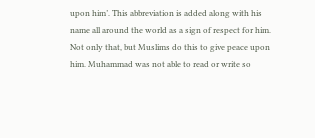upon him’. This abbreviation is added along with his name all around the world as a sign of respect for him. Not only that, but Muslims do this to give peace upon him. Muhammad was not able to read or write so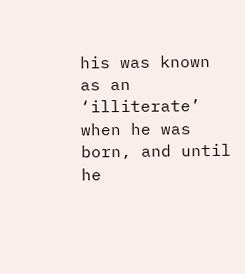his was known as an ‘illiterate’ when he was born, and until he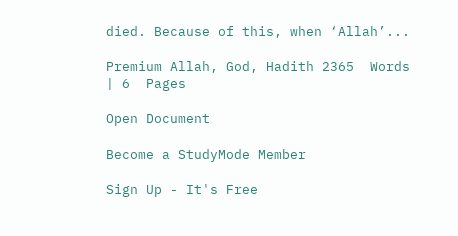died. Because of this, when ‘Allah’...

Premium Allah, God, Hadith 2365  Words | 6  Pages

Open Document

Become a StudyMode Member

Sign Up - It's Free